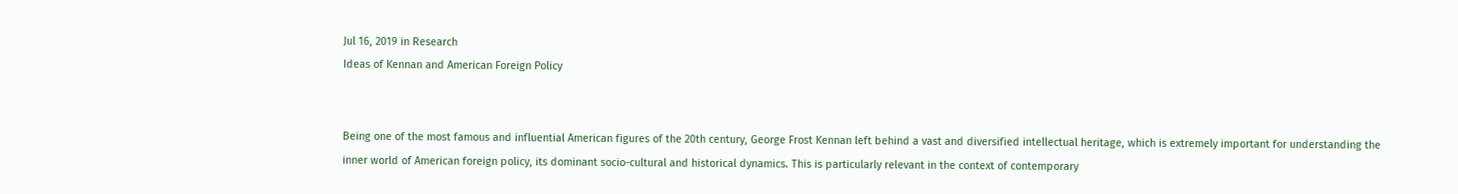Jul 16, 2019 in Research
Ideas of Kennan and American Foreign Policy


Being one of the most famous and influential American figures of the 20th century, George Frost Kennan left behind a vast and diversified intellectual heritage, which is extremely important for understanding the inner world of American foreign policy, its dominant socio-cultural and historical dynamics. This is particularly relevant in the context of contemporary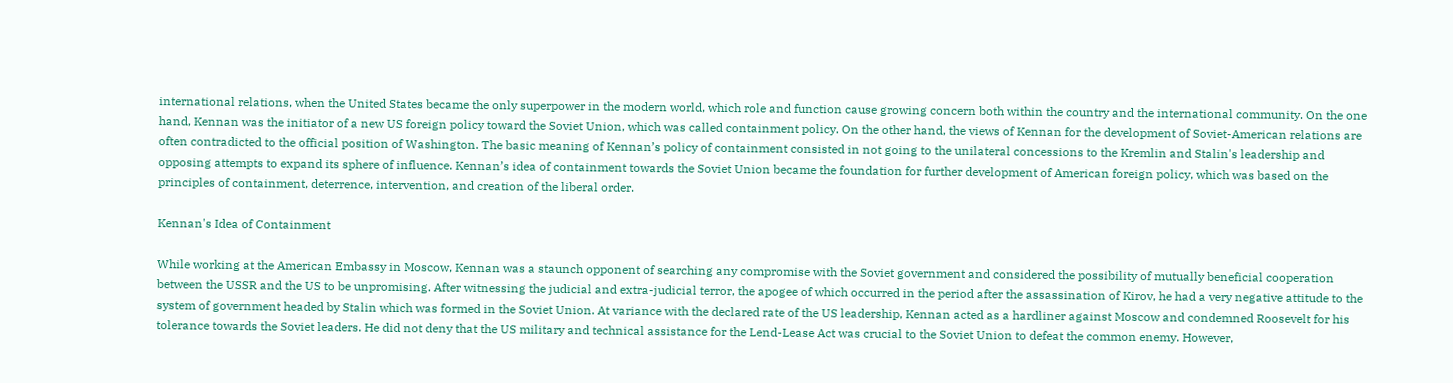international relations, when the United States became the only superpower in the modern world, which role and function cause growing concern both within the country and the international community. On the one hand, Kennan was the initiator of a new US foreign policy toward the Soviet Union, which was called containment policy. On the other hand, the views of Kennan for the development of Soviet-American relations are often contradicted to the official position of Washington. The basic meaning of Kennan’s policy of containment consisted in not going to the unilateral concessions to the Kremlin and Stalin's leadership and opposing attempts to expand its sphere of influence. Kennan’s idea of containment towards the Soviet Union became the foundation for further development of American foreign policy, which was based on the principles of containment, deterrence, intervention, and creation of the liberal order.

Kennan's Idea of Containment

While working at the American Embassy in Moscow, Kennan was a staunch opponent of searching any compromise with the Soviet government and considered the possibility of mutually beneficial cooperation between the USSR and the US to be unpromising. After witnessing the judicial and extra-judicial terror, the apogee of which occurred in the period after the assassination of Kirov, he had a very negative attitude to the system of government headed by Stalin which was formed in the Soviet Union. At variance with the declared rate of the US leadership, Kennan acted as a hardliner against Moscow and condemned Roosevelt for his tolerance towards the Soviet leaders. He did not deny that the US military and technical assistance for the Lend-Lease Act was crucial to the Soviet Union to defeat the common enemy. However,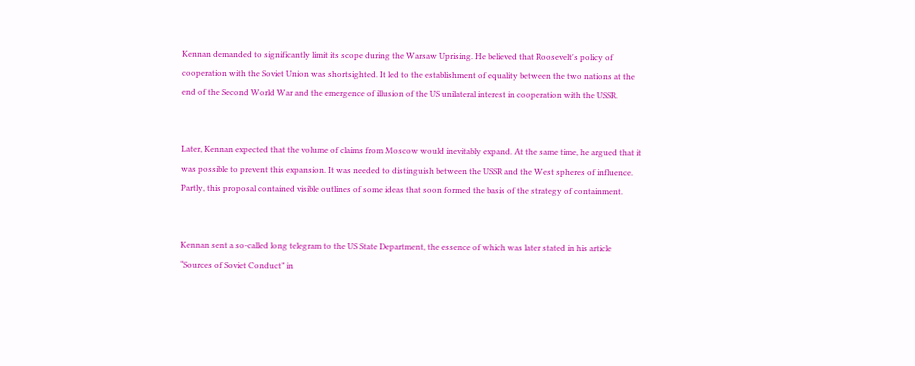Kennan demanded to significantly limit its scope during the Warsaw Uprising. He believed that Roosevelt's policy of cooperation with the Soviet Union was shortsighted. It led to the establishment of equality between the two nations at the end of the Second World War and the emergence of illusion of the US unilateral interest in cooperation with the USSR.


Later, Kennan expected that the volume of claims from Moscow would inevitably expand. At the same time, he argued that it was possible to prevent this expansion. It was needed to distinguish between the USSR and the West spheres of influence. Partly, this proposal contained visible outlines of some ideas that soon formed the basis of the strategy of containment.


Kennan sent a so-called long telegram to the US State Department, the essence of which was later stated in his article “Sources of Soviet Conduct” in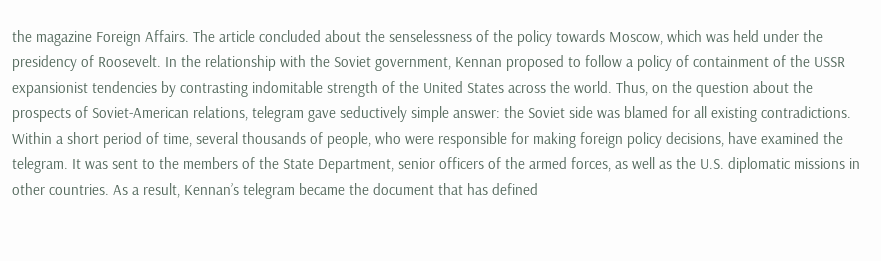the magazine Foreign Affairs. The article concluded about the senselessness of the policy towards Moscow, which was held under the presidency of Roosevelt. In the relationship with the Soviet government, Kennan proposed to follow a policy of containment of the USSR expansionist tendencies by contrasting indomitable strength of the United States across the world. Thus, on the question about the prospects of Soviet-American relations, telegram gave seductively simple answer: the Soviet side was blamed for all existing contradictions. Within a short period of time, several thousands of people, who were responsible for making foreign policy decisions, have examined the telegram. It was sent to the members of the State Department, senior officers of the armed forces, as well as the U.S. diplomatic missions in other countries. As a result, Kennan’s telegram became the document that has defined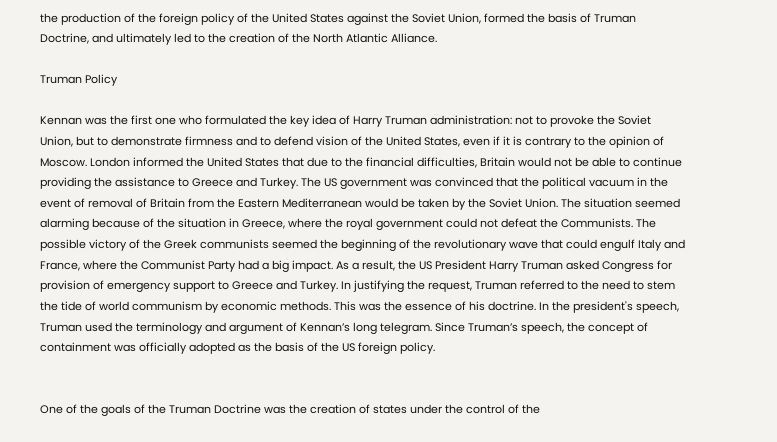the production of the foreign policy of the United States against the Soviet Union, formed the basis of Truman Doctrine, and ultimately led to the creation of the North Atlantic Alliance.

Truman Policy

Kennan was the first one who formulated the key idea of Harry Truman administration: not to provoke the Soviet Union, but to demonstrate firmness and to defend vision of the United States, even if it is contrary to the opinion of Moscow. London informed the United States that due to the financial difficulties, Britain would not be able to continue providing the assistance to Greece and Turkey. The US government was convinced that the political vacuum in the event of removal of Britain from the Eastern Mediterranean would be taken by the Soviet Union. The situation seemed alarming because of the situation in Greece, where the royal government could not defeat the Communists. The possible victory of the Greek communists seemed the beginning of the revolutionary wave that could engulf Italy and France, where the Communist Party had a big impact. As a result, the US President Harry Truman asked Congress for provision of emergency support to Greece and Turkey. In justifying the request, Truman referred to the need to stem the tide of world communism by economic methods. This was the essence of his doctrine. In the president's speech, Truman used the terminology and argument of Kennan’s long telegram. Since Truman’s speech, the concept of containment was officially adopted as the basis of the US foreign policy.


One of the goals of the Truman Doctrine was the creation of states under the control of the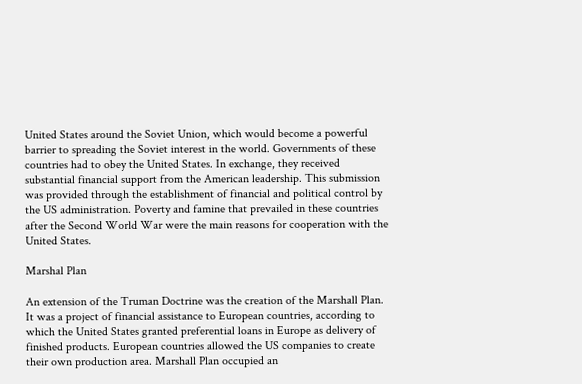United States around the Soviet Union, which would become a powerful barrier to spreading the Soviet interest in the world. Governments of these countries had to obey the United States. In exchange, they received substantial financial support from the American leadership. This submission was provided through the establishment of financial and political control by the US administration. Poverty and famine that prevailed in these countries after the Second World War were the main reasons for cooperation with the United States.

Marshal Plan

An extension of the Truman Doctrine was the creation of the Marshall Plan. It was a project of financial assistance to European countries, according to which the United States granted preferential loans in Europe as delivery of finished products. European countries allowed the US companies to create their own production area. Marshall Plan occupied an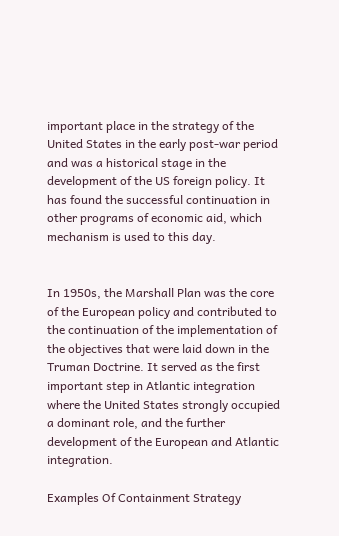important place in the strategy of the United States in the early post-war period and was a historical stage in the development of the US foreign policy. It has found the successful continuation in other programs of economic aid, which mechanism is used to this day.


In 1950s, the Marshall Plan was the core of the European policy and contributed to the continuation of the implementation of the objectives that were laid down in the Truman Doctrine. It served as the first important step in Atlantic integration where the United States strongly occupied a dominant role, and the further development of the European and Atlantic integration.

Examples Of Containment Strategy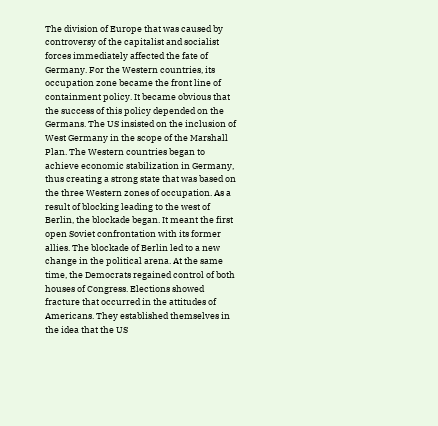The division of Europe that was caused by controversy of the capitalist and socialist forces immediately affected the fate of Germany. For the Western countries, its occupation zone became the front line of containment policy. It became obvious that the success of this policy depended on the Germans. The US insisted on the inclusion of West Germany in the scope of the Marshall Plan. The Western countries began to achieve economic stabilization in Germany, thus creating a strong state that was based on the three Western zones of occupation. As a result of blocking leading to the west of Berlin, the blockade began. It meant the first open Soviet confrontation with its former allies. The blockade of Berlin led to a new change in the political arena. At the same time, the Democrats regained control of both houses of Congress. Elections showed fracture that occurred in the attitudes of Americans. They established themselves in the idea that the US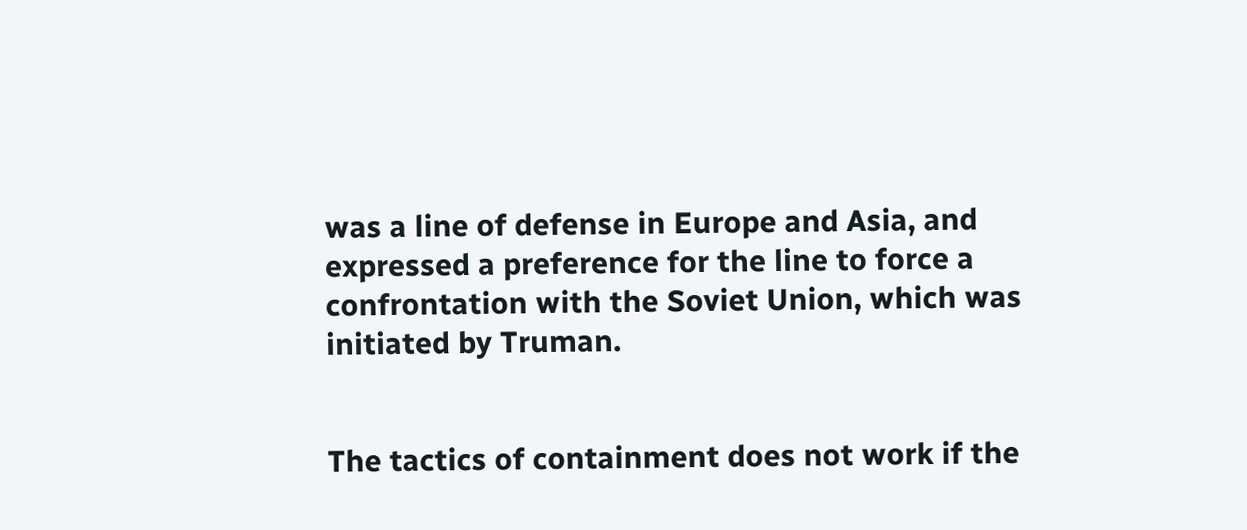was a line of defense in Europe and Asia, and expressed a preference for the line to force a confrontation with the Soviet Union, which was initiated by Truman.


The tactics of containment does not work if the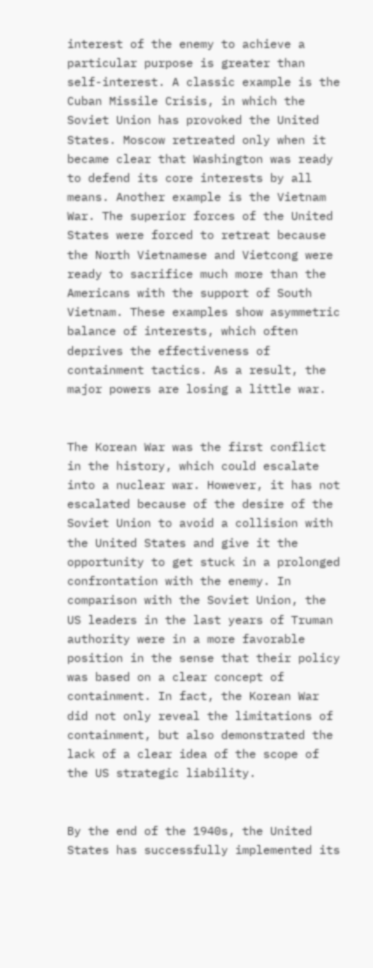interest of the enemy to achieve a particular purpose is greater than self-interest. A classic example is the Cuban Missile Crisis, in which the Soviet Union has provoked the United States. Moscow retreated only when it became clear that Washington was ready to defend its core interests by all means. Another example is the Vietnam War. The superior forces of the United States were forced to retreat because the North Vietnamese and Vietcong were ready to sacrifice much more than the Americans with the support of South Vietnam. These examples show asymmetric balance of interests, which often deprives the effectiveness of containment tactics. As a result, the major powers are losing a little war.


The Korean War was the first conflict in the history, which could escalate into a nuclear war. However, it has not escalated because of the desire of the Soviet Union to avoid a collision with the United States and give it the opportunity to get stuck in a prolonged confrontation with the enemy. In comparison with the Soviet Union, the US leaders in the last years of Truman authority were in a more favorable position in the sense that their policy was based on a clear concept of containment. In fact, the Korean War did not only reveal the limitations of containment, but also demonstrated the lack of a clear idea of the scope of the US strategic liability.


By the end of the 1940s, the United States has successfully implemented its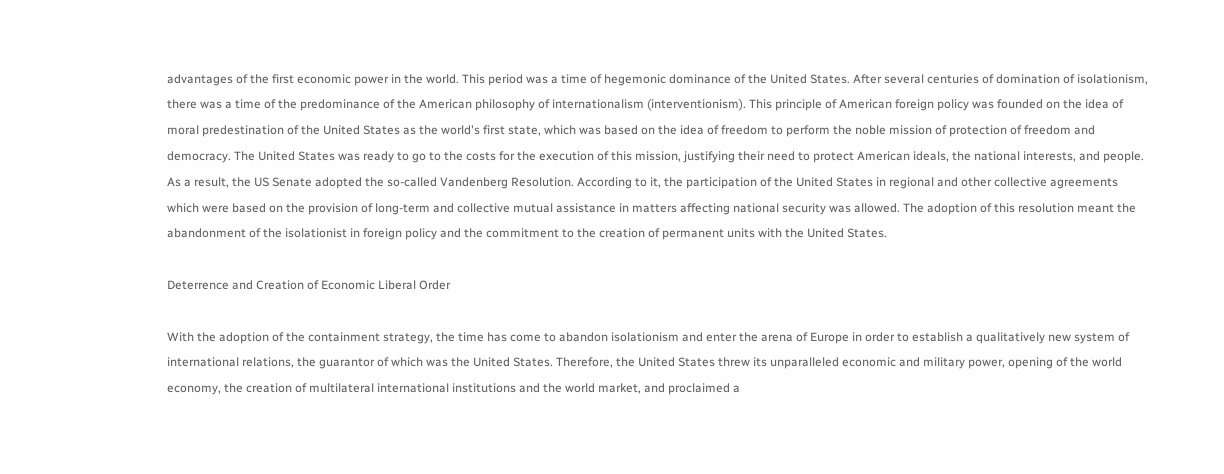advantages of the first economic power in the world. This period was a time of hegemonic dominance of the United States. After several centuries of domination of isolationism, there was a time of the predominance of the American philosophy of internationalism (interventionism). This principle of American foreign policy was founded on the idea of moral predestination of the United States as the world's first state, which was based on the idea of freedom to perform the noble mission of protection of freedom and democracy. The United States was ready to go to the costs for the execution of this mission, justifying their need to protect American ideals, the national interests, and people. As a result, the US Senate adopted the so-called Vandenberg Resolution. According to it, the participation of the United States in regional and other collective agreements which were based on the provision of long-term and collective mutual assistance in matters affecting national security was allowed. The adoption of this resolution meant the abandonment of the isolationist in foreign policy and the commitment to the creation of permanent units with the United States.

Deterrence and Creation of Economic Liberal Order

With the adoption of the containment strategy, the time has come to abandon isolationism and enter the arena of Europe in order to establish a qualitatively new system of international relations, the guarantor of which was the United States. Therefore, the United States threw its unparalleled economic and military power, opening of the world economy, the creation of multilateral international institutions and the world market, and proclaimed a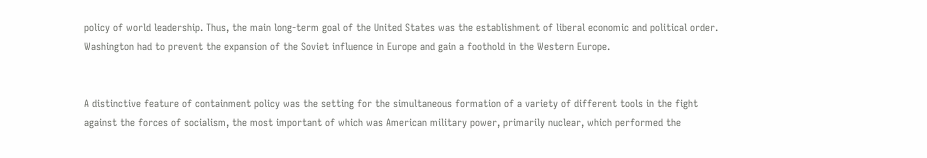policy of world leadership. Thus, the main long-term goal of the United States was the establishment of liberal economic and political order. Washington had to prevent the expansion of the Soviet influence in Europe and gain a foothold in the Western Europe.


A distinctive feature of containment policy was the setting for the simultaneous formation of a variety of different tools in the fight against the forces of socialism, the most important of which was American military power, primarily nuclear, which performed the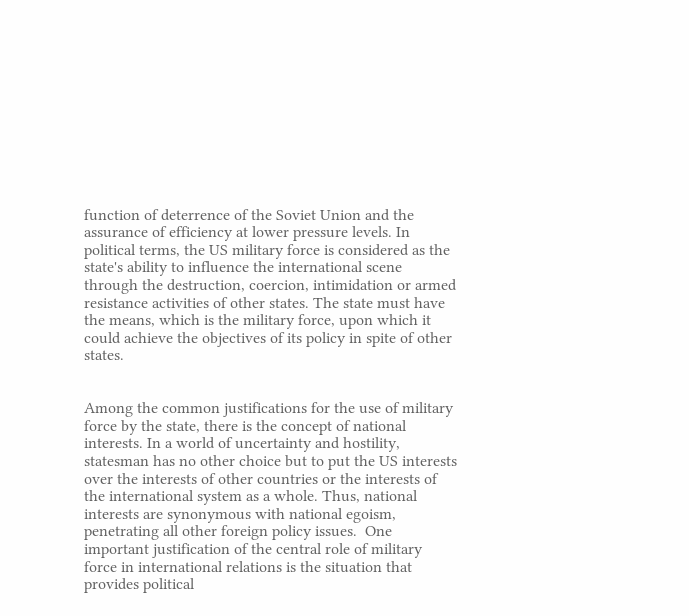function of deterrence of the Soviet Union and the assurance of efficiency at lower pressure levels. In political terms, the US military force is considered as the state's ability to influence the international scene through the destruction, coercion, intimidation or armed resistance activities of other states. The state must have the means, which is the military force, upon which it could achieve the objectives of its policy in spite of other states.


Among the common justifications for the use of military force by the state, there is the concept of national interests. In a world of uncertainty and hostility, statesman has no other choice but to put the US interests over the interests of other countries or the interests of the international system as a whole. Thus, national interests are synonymous with national egoism, penetrating all other foreign policy issues.  One important justification of the central role of military force in international relations is the situation that provides political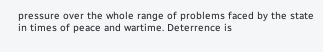pressure over the whole range of problems faced by the state in times of peace and wartime. Deterrence is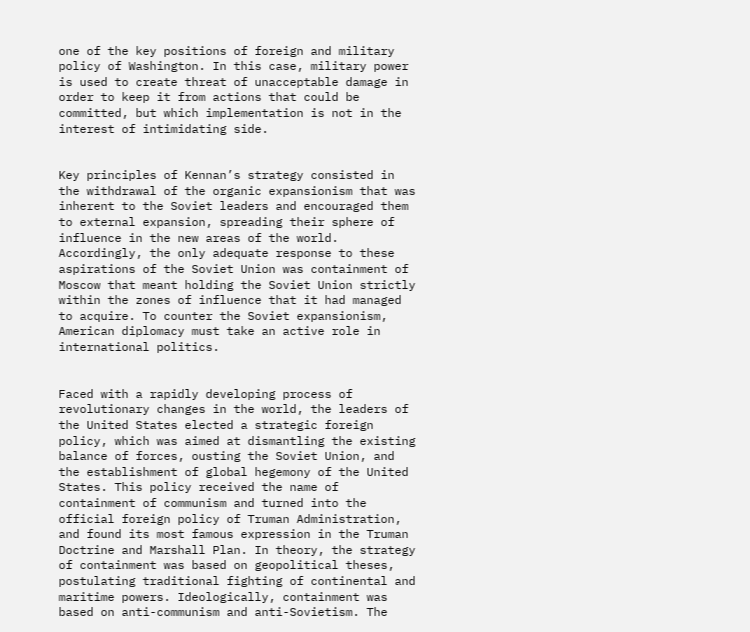one of the key positions of foreign and military policy of Washington. In this case, military power is used to create threat of unacceptable damage in order to keep it from actions that could be committed, but which implementation is not in the interest of intimidating side.


Key principles of Kennan’s strategy consisted in the withdrawal of the organic expansionism that was inherent to the Soviet leaders and encouraged them to external expansion, spreading their sphere of influence in the new areas of the world. Accordingly, the only adequate response to these aspirations of the Soviet Union was containment of Moscow that meant holding the Soviet Union strictly within the zones of influence that it had managed to acquire. To counter the Soviet expansionism, American diplomacy must take an active role in international politics.


Faced with a rapidly developing process of revolutionary changes in the world, the leaders of the United States elected a strategic foreign policy, which was aimed at dismantling the existing balance of forces, ousting the Soviet Union, and the establishment of global hegemony of the United States. This policy received the name of containment of communism and turned into the official foreign policy of Truman Administration, and found its most famous expression in the Truman Doctrine and Marshall Plan. In theory, the strategy of containment was based on geopolitical theses, postulating traditional fighting of continental and maritime powers. Ideologically, containment was based on anti-communism and anti-Sovietism. The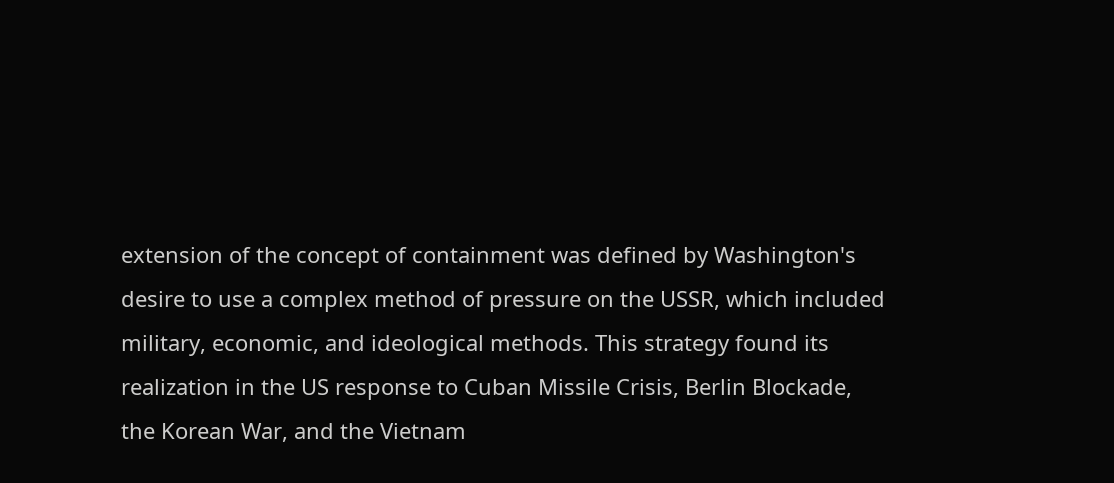extension of the concept of containment was defined by Washington's desire to use a complex method of pressure on the USSR, which included military, economic, and ideological methods. This strategy found its realization in the US response to Cuban Missile Crisis, Berlin Blockade, the Korean War, and the Vietnam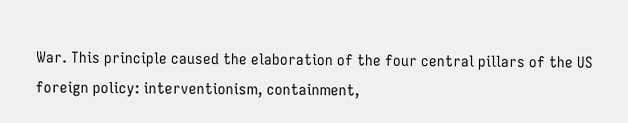War. This principle caused the elaboration of the four central pillars of the US foreign policy: interventionism, containment,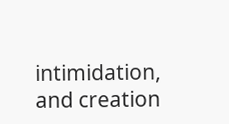intimidation, and creation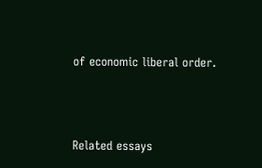of economic liberal order.



Related essays